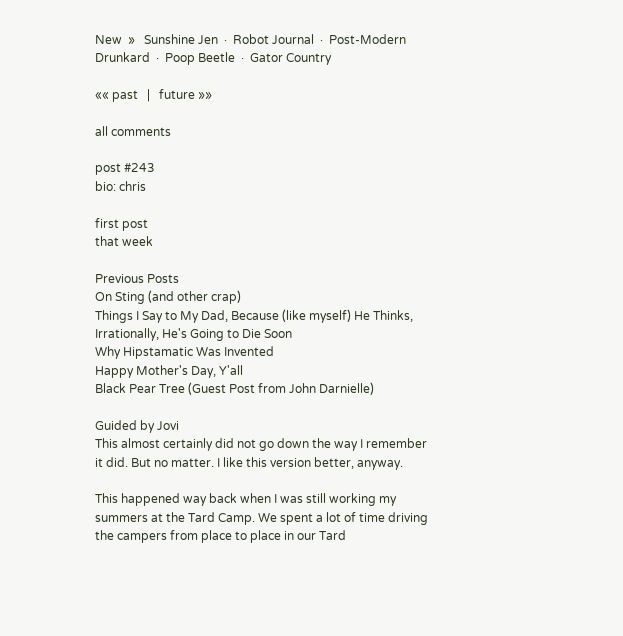New  »   Sunshine Jen  ·  Robot Journal  ·  Post-Modern Drunkard  ·  Poop Beetle  ·  Gator Country

«« past   |   future »»

all comments

post #243
bio: chris

first post
that week

Previous Posts
On Sting (and other crap)
Things I Say to My Dad, Because (like myself) He Thinks, Irrationally, He's Going to Die Soon
Why Hipstamatic Was Invented
Happy Mother's Day, Y'all
Black Pear Tree (Guest Post from John Darnielle)

Guided by Jovi
This almost certainly did not go down the way I remember it did. But no matter. I like this version better, anyway.

This happened way back when I was still working my summers at the Tard Camp. We spent a lot of time driving the campers from place to place in our Tard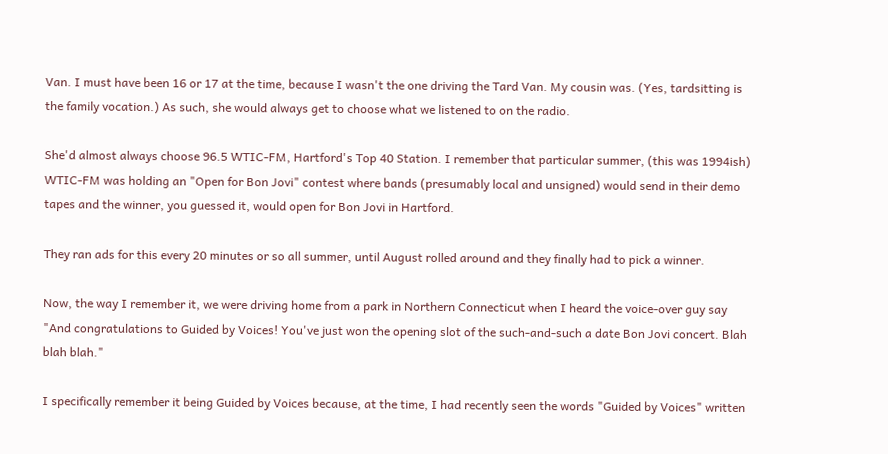Van. I must have been 16 or 17 at the time, because I wasn't the one driving the Tard Van. My cousin was. (Yes, tardsitting is the family vocation.) As such, she would always get to choose what we listened to on the radio.

She'd almost always choose 96.5 WTIC-FM, Hartford's Top 40 Station. I remember that particular summer, (this was 1994ish) WTIC-FM was holding an "Open for Bon Jovi" contest where bands (presumably local and unsigned) would send in their demo tapes and the winner, you guessed it, would open for Bon Jovi in Hartford.

They ran ads for this every 20 minutes or so all summer, until August rolled around and they finally had to pick a winner.

Now, the way I remember it, we were driving home from a park in Northern Connecticut when I heard the voice-over guy say "And congratulations to Guided by Voices! You've just won the opening slot of the such-and-such a date Bon Jovi concert. Blah blah blah."

I specifically remember it being Guided by Voices because, at the time, I had recently seen the words "Guided by Voices" written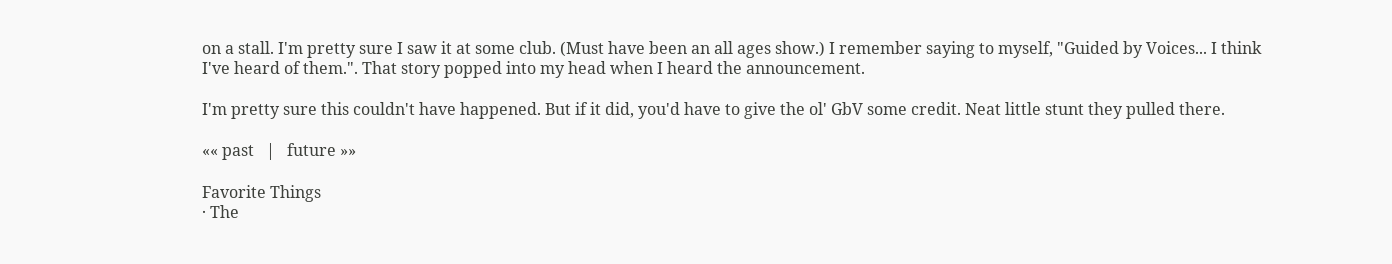on a stall. I'm pretty sure I saw it at some club. (Must have been an all ages show.) I remember saying to myself, "Guided by Voices... I think I've heard of them.". That story popped into my head when I heard the announcement.

I'm pretty sure this couldn't have happened. But if it did, you'd have to give the ol' GbV some credit. Neat little stunt they pulled there.

«« past   |   future »»

Favorite Things
· The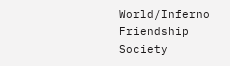World/Inferno Friendship Society